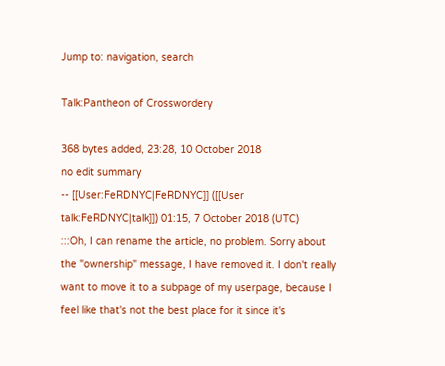Jump to: navigation, search

Talk:Pantheon of Crosswordery

368 bytes added, 23:28, 10 October 2018
no edit summary
-- [[User:FeRDNYC|FeRDNYC]] ([[User talk:FeRDNYC|talk]]) 01:15, 7 October 2018 (UTC)
:::Oh, I can rename the article, no problem. Sorry about the "ownership" message, I have removed it. I don't really want to move it to a subpage of my userpage, because I feel like that's not the best place for it since it's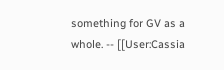something for GV as a whole. -- [[User:Cassia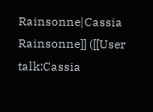Rainsonne|Cassia Rainsonne]] ([[User talk:Cassia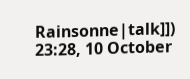Rainsonne|talk]]) 23:28, 10 October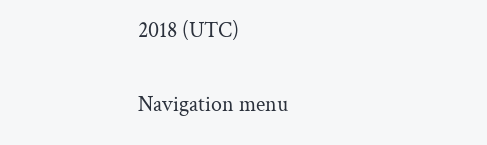2018 (UTC)

Navigation menu